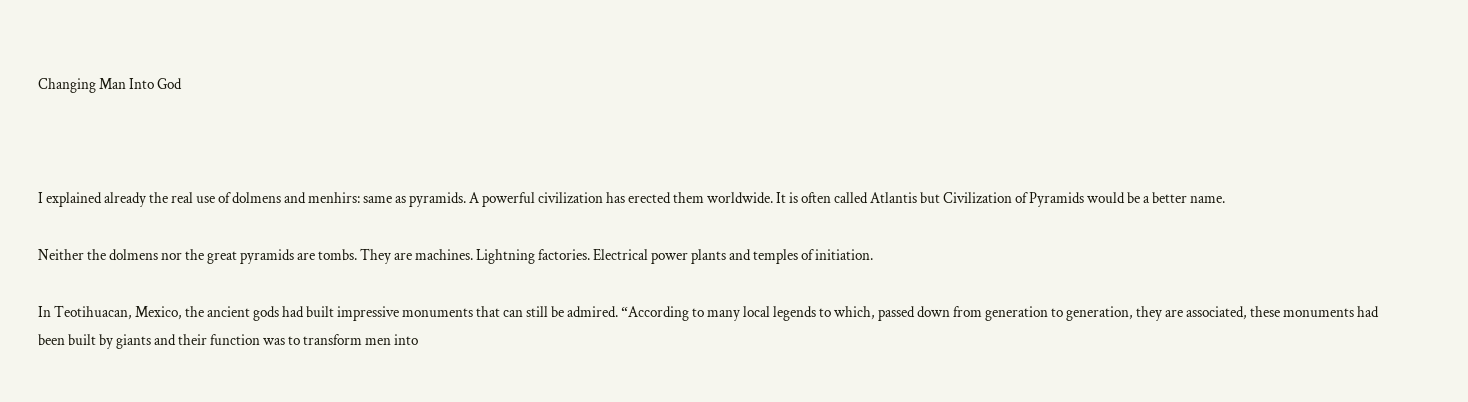Changing Man Into God



I explained already the real use of dolmens and menhirs: same as pyramids. A powerful civilization has erected them worldwide. It is often called Atlantis but Civilization of Pyramids would be a better name.

Neither the dolmens nor the great pyramids are tombs. They are machines. Lightning factories. Electrical power plants and temples of initiation.

In Teotihuacan, Mexico, the ancient gods had built impressive monuments that can still be admired. “According to many local legends to which, passed down from generation to generation, they are associated, these monuments had been built by giants and their function was to transform men into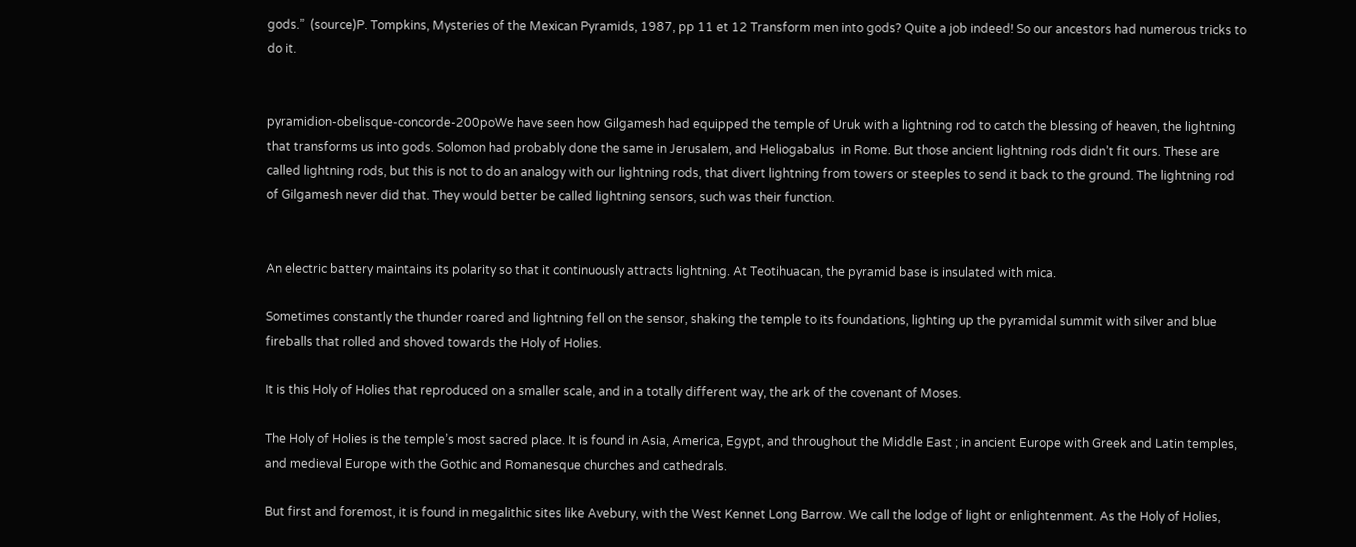gods.”  (source)P. Tompkins, Mysteries of the Mexican Pyramids, 1987, pp 11 et 12 Transform men into gods? Quite a job indeed! So our ancestors had numerous tricks to do it.


pyramidion-obelisque-concorde-200poWe have seen how Gilgamesh had equipped the temple of Uruk with a lightning rod to catch the blessing of heaven, the lightning that transforms us into gods. Solomon had probably done the same in Jerusalem, and Heliogabalus  in Rome. But those ancient lightning rods didn’t fit ours. These are called lightning rods, but this is not to do an analogy with our lightning rods, that divert lightning from towers or steeples to send it back to the ground. The lightning rod of Gilgamesh never did that. They would better be called lightning sensors, such was their function.


An electric battery maintains its polarity so that it continuously attracts lightning. At Teotihuacan, the pyramid base is insulated with mica.

Sometimes constantly the thunder roared and lightning fell on the sensor, shaking the temple to its foundations, lighting up the pyramidal summit with silver and blue fireballs that rolled and shoved towards the Holy of Holies.

It is this Holy of Holies that reproduced on a smaller scale, and in a totally different way, the ark of the covenant of Moses.

The Holy of Holies is the temple’s most sacred place. It is found in Asia, America, Egypt, and throughout the Middle East ; in ancient Europe with Greek and Latin temples, and medieval Europe with the Gothic and Romanesque churches and cathedrals.

But first and foremost, it is found in megalithic sites like Avebury, with the West Kennet Long Barrow. We call the lodge of light or enlightenment. As the Holy of Holies,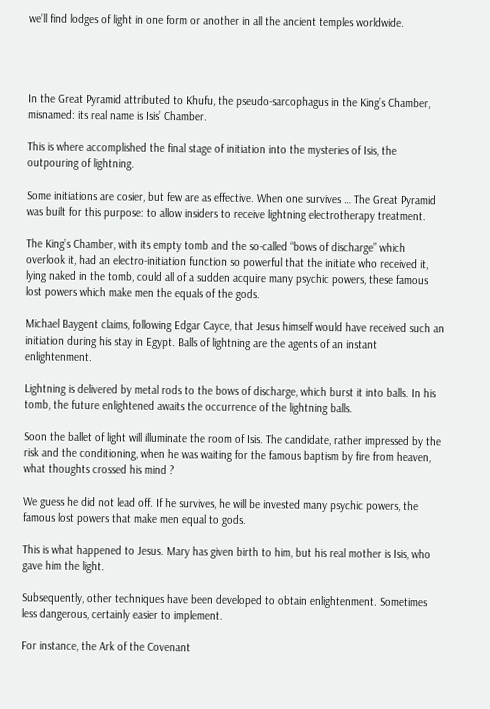we’ll find lodges of light in one form or another in all the ancient temples worldwide.




In the Great Pyramid attributed to Khufu, the pseudo-sarcophagus in the King’s Chamber, misnamed: its real name is Isis’ Chamber.

This is where accomplished the final stage of initiation into the mysteries of Isis, the outpouring of lightning.

Some initiations are cosier, but few are as effective. When one survives … The Great Pyramid was built for this purpose: to allow insiders to receive lightning electrotherapy treatment.

The King’s Chamber, with its empty tomb and the so-called “bows of discharge” which overlook it, had an electro-initiation function so powerful that the initiate who received it, lying naked in the tomb, could all of a sudden acquire many psychic powers, these famous lost powers which make men the equals of the gods.

Michael Baygent claims, following Edgar Cayce, that Jesus himself would have received such an initiation during his stay in Egypt. Balls of lightning are the agents of an instant enlightenment.

Lightning is delivered by metal rods to the bows of discharge, which burst it into balls. In his tomb, the future enlightened awaits the occurrence of the lightning balls.

Soon the ballet of light will illuminate the room of Isis. The candidate, rather impressed by the risk and the conditioning, when he was waiting for the famous baptism by fire from heaven, what thoughts crossed his mind ?

We guess he did not lead off. If he survives, he will be invested many psychic powers, the famous lost powers that make men equal to gods.

This is what happened to Jesus. Mary has given birth to him, but his real mother is Isis, who gave him the light.

Subsequently, other techniques have been developed to obtain enlightenment. Sometimes less dangerous, certainly easier to implement.

For instance, the Ark of the Covenant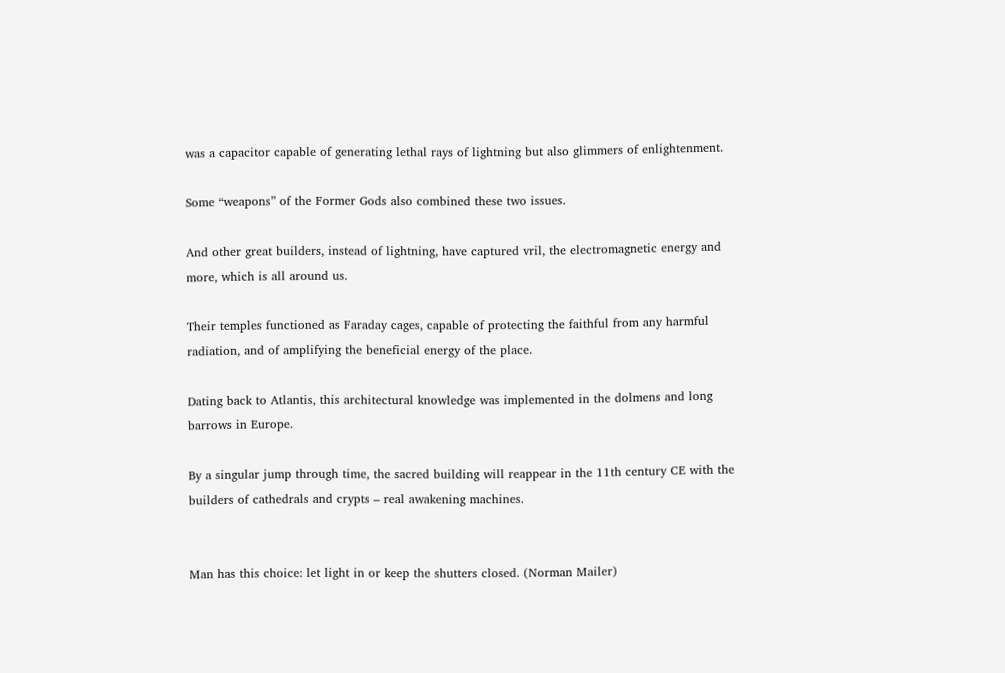was a capacitor capable of generating lethal rays of lightning but also glimmers of enlightenment.

Some “weapons” of the Former Gods also combined these two issues.

And other great builders, instead of lightning, have captured vril, the electromagnetic energy and more, which is all around us.

Their temples functioned as Faraday cages, capable of protecting the faithful from any harmful radiation, and of amplifying the beneficial energy of the place.

Dating back to Atlantis, this architectural knowledge was implemented in the dolmens and long barrows in Europe.

By a singular jump through time, the sacred building will reappear in the 11th century CE with the builders of cathedrals and crypts – real awakening machines.


Man has this choice: let light in or keep the shutters closed. (Norman Mailer)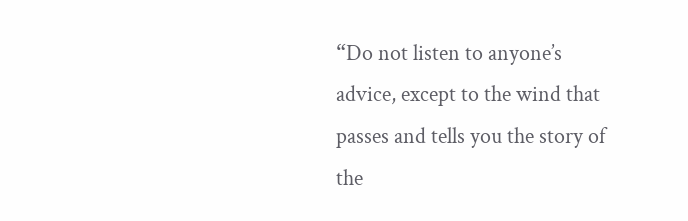“Do not listen to anyone’s advice, except to the wind that passes and tells you the story of the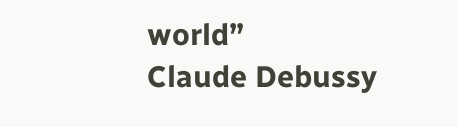world”
Claude Debussy